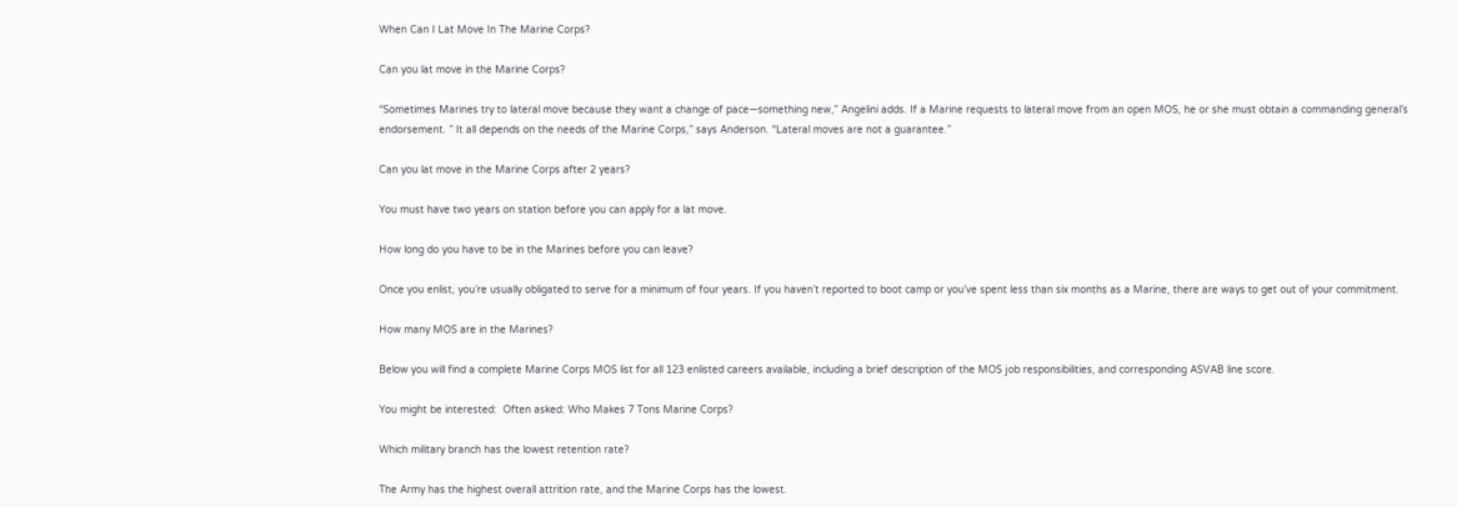When Can I Lat Move In The Marine Corps?

Can you lat move in the Marine Corps?

“Sometimes Marines try to lateral move because they want a change of pace—something new,” Angelini adds. If a Marine requests to lateral move from an open MOS, he or she must obtain a commanding general’s endorsement. ” It all depends on the needs of the Marine Corps,” says Anderson. “Lateral moves are not a guarantee.”

Can you lat move in the Marine Corps after 2 years?

You must have two years on station before you can apply for a lat move.

How long do you have to be in the Marines before you can leave?

Once you enlist, you’re usually obligated to serve for a minimum of four years. If you haven’t reported to boot camp or you’ve spent less than six months as a Marine, there are ways to get out of your commitment.

How many MOS are in the Marines?

Below you will find a complete Marine Corps MOS list for all 123 enlisted careers available, including a brief description of the MOS job responsibilities, and corresponding ASVAB line score.

You might be interested:  Often asked: Who Makes 7 Tons Marine Corps?

Which military branch has the lowest retention rate?

The Army has the highest overall attrition rate, and the Marine Corps has the lowest.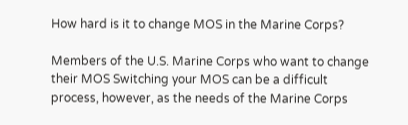How hard is it to change MOS in the Marine Corps?

Members of the U.S. Marine Corps who want to change their MOS Switching your MOS can be a difficult process, however, as the needs of the Marine Corps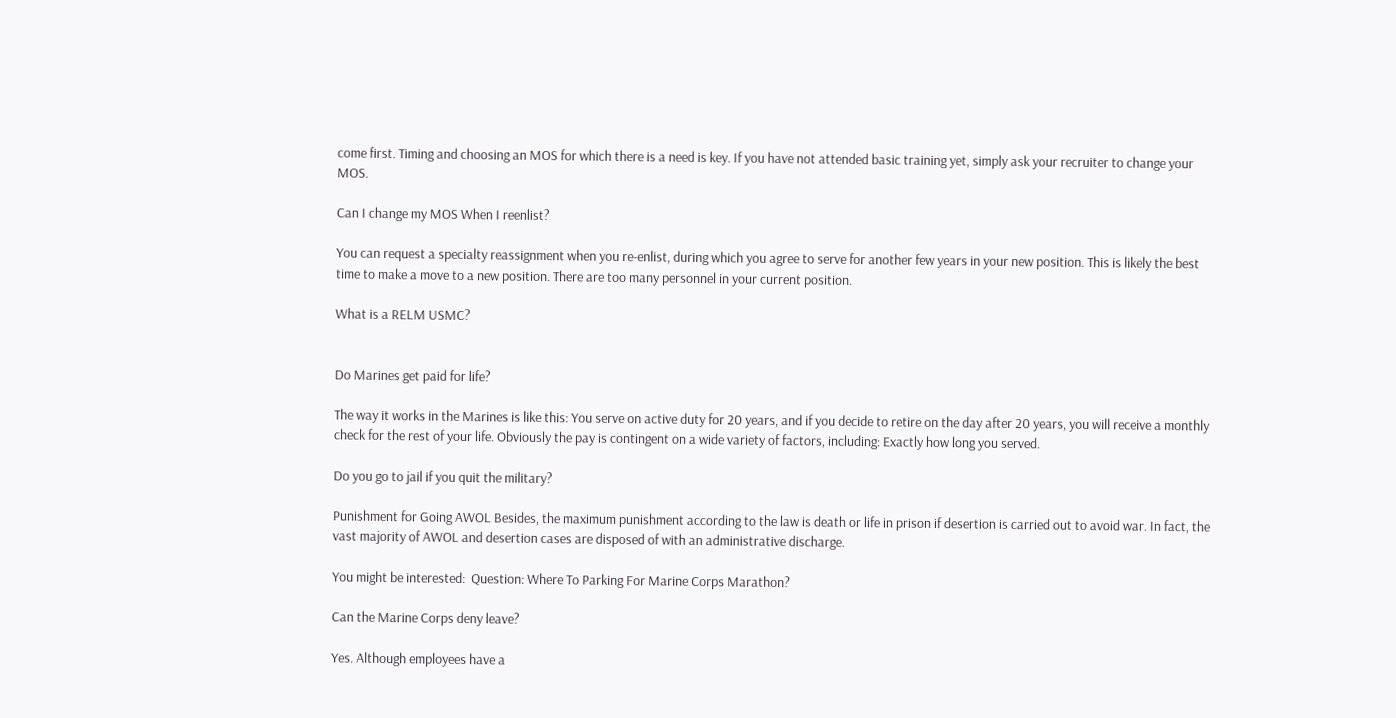come first. Timing and choosing an MOS for which there is a need is key. If you have not attended basic training yet, simply ask your recruiter to change your MOS.

Can I change my MOS When I reenlist?

You can request a specialty reassignment when you re-enlist, during which you agree to serve for another few years in your new position. This is likely the best time to make a move to a new position. There are too many personnel in your current position.

What is a RELM USMC?


Do Marines get paid for life?

The way it works in the Marines is like this: You serve on active duty for 20 years, and if you decide to retire on the day after 20 years, you will receive a monthly check for the rest of your life. Obviously the pay is contingent on a wide variety of factors, including: Exactly how long you served.

Do you go to jail if you quit the military?

Punishment for Going AWOL Besides, the maximum punishment according to the law is death or life in prison if desertion is carried out to avoid war. In fact, the vast majority of AWOL and desertion cases are disposed of with an administrative discharge.

You might be interested:  Question: Where To Parking For Marine Corps Marathon?

Can the Marine Corps deny leave?

Yes. Although employees have a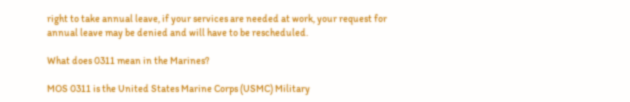right to take annual leave, if your services are needed at work, your request for annual leave may be denied and will have to be rescheduled.

What does 0311 mean in the Marines?

MOS 0311 is the United States Marine Corps (USMC) Military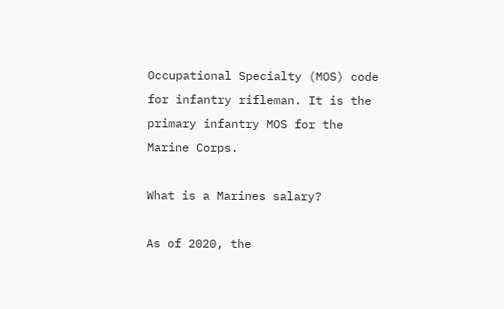Occupational Specialty (MOS) code for infantry rifleman. It is the primary infantry MOS for the Marine Corps.

What is a Marines salary?

As of 2020, the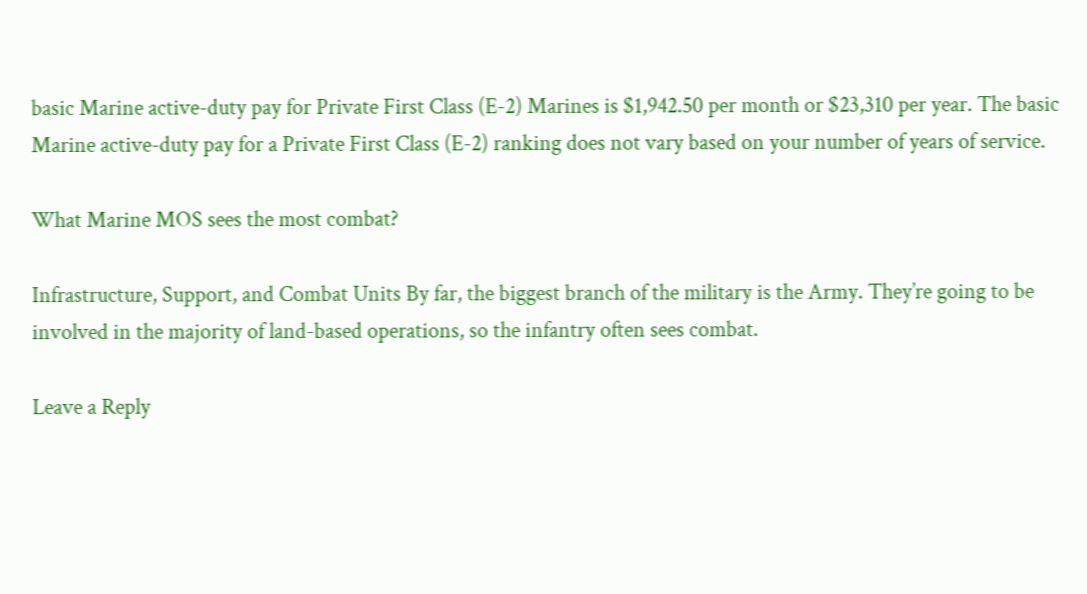basic Marine active-duty pay for Private First Class (E-2) Marines is $1,942.50 per month or $23,310 per year. The basic Marine active-duty pay for a Private First Class (E-2) ranking does not vary based on your number of years of service.

What Marine MOS sees the most combat?

Infrastructure, Support, and Combat Units By far, the biggest branch of the military is the Army. They’re going to be involved in the majority of land-based operations, so the infantry often sees combat.

Leave a Reply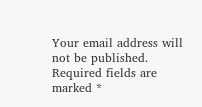Your email address will not be published. Required fields are marked *